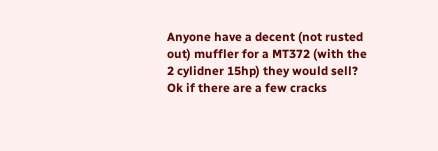Anyone have a decent (not rusted out) muffler for a MT372 (with the 2 cylidner 15hp) they would sell? Ok if there are a few cracks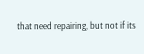that need repairing, but not if its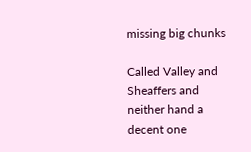missing big chunks

Called Valley and Sheaffers and neither hand a decent one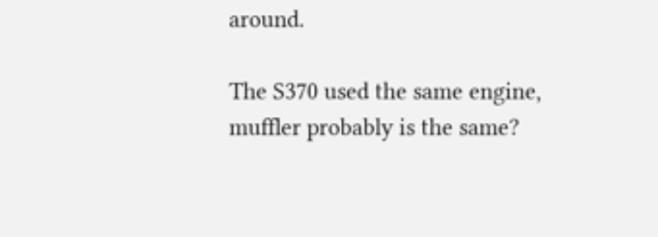around.

The S370 used the same engine, muffler probably is the same?